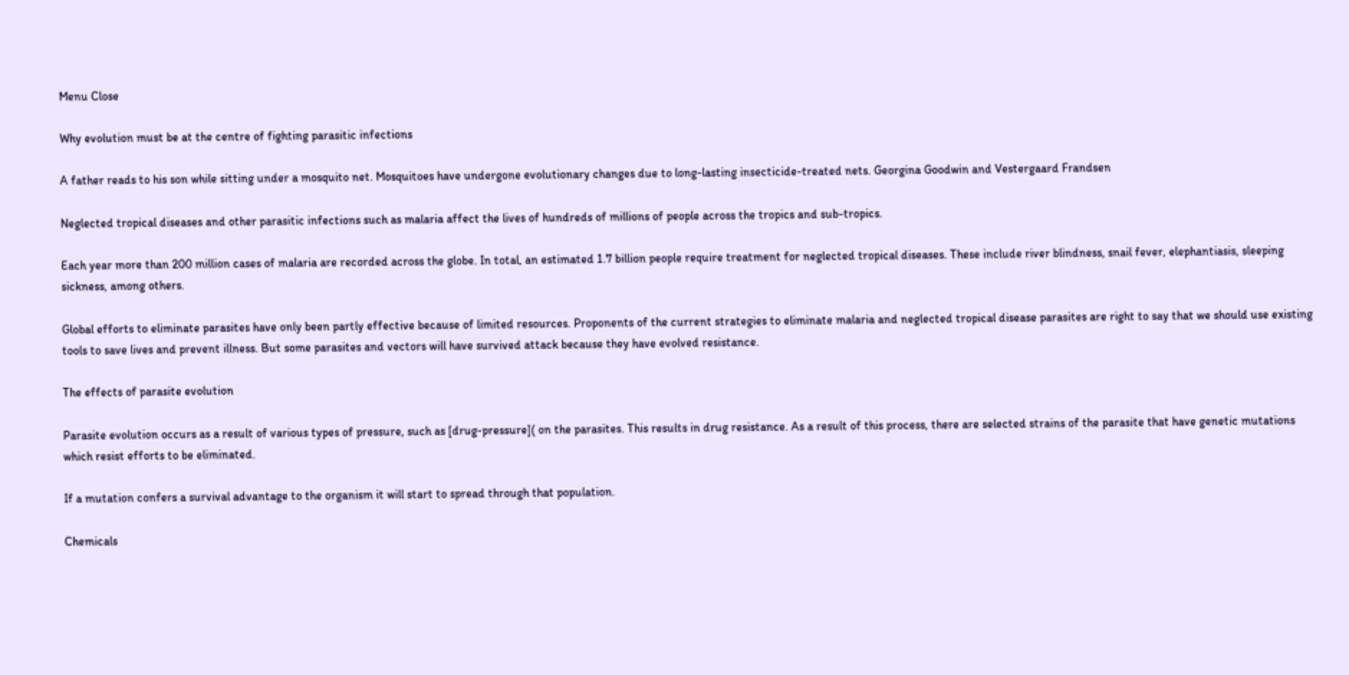Menu Close

Why evolution must be at the centre of fighting parasitic infections

A father reads to his son while sitting under a mosquito net. Mosquitoes have undergone evolutionary changes due to long-lasting insecticide-treated nets. Georgina Goodwin and Vestergaard Frandsen

Neglected tropical diseases and other parasitic infections such as malaria affect the lives of hundreds of millions of people across the tropics and sub-tropics.

Each year more than 200 million cases of malaria are recorded across the globe. In total, an estimated 1.7 billion people require treatment for neglected tropical diseases. These include river blindness, snail fever, elephantiasis, sleeping sickness, among others.

Global efforts to eliminate parasites have only been partly effective because of limited resources. Proponents of the current strategies to eliminate malaria and neglected tropical disease parasites are right to say that we should use existing tools to save lives and prevent illness. But some parasites and vectors will have survived attack because they have evolved resistance.

The effects of parasite evolution

Parasite evolution occurs as a result of various types of pressure, such as [drug-pressure]( on the parasites. This results in drug resistance. As a result of this process, there are selected strains of the parasite that have genetic mutations which resist efforts to be eliminated.

If a mutation confers a survival advantage to the organism it will start to spread through that population.

Chemicals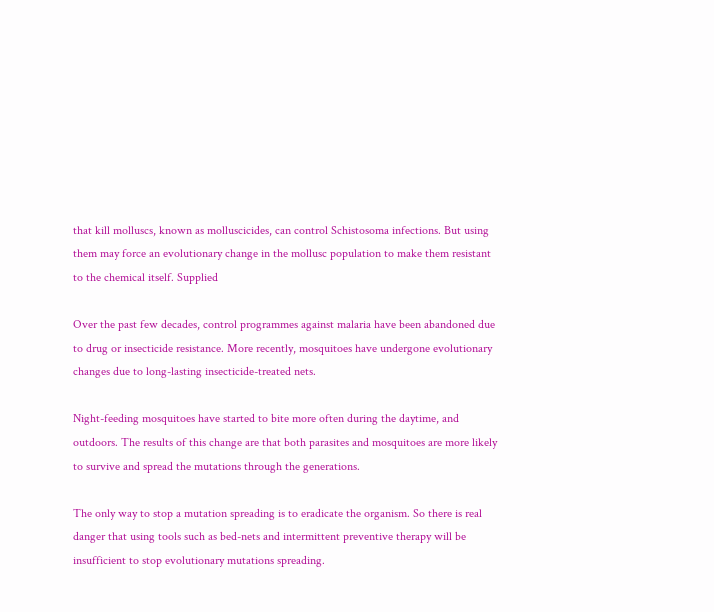that kill molluscs, known as molluscicides, can control Schistosoma infections. But using them may force an evolutionary change in the mollusc population to make them resistant to the chemical itself. Supplied

Over the past few decades, control programmes against malaria have been abandoned due to drug or insecticide resistance. More recently, mosquitoes have undergone evolutionary changes due to long-lasting insecticide-treated nets.

Night-feeding mosquitoes have started to bite more often during the daytime, and outdoors. The results of this change are that both parasites and mosquitoes are more likely to survive and spread the mutations through the generations.

The only way to stop a mutation spreading is to eradicate the organism. So there is real danger that using tools such as bed-nets and intermittent preventive therapy will be insufficient to stop evolutionary mutations spreading.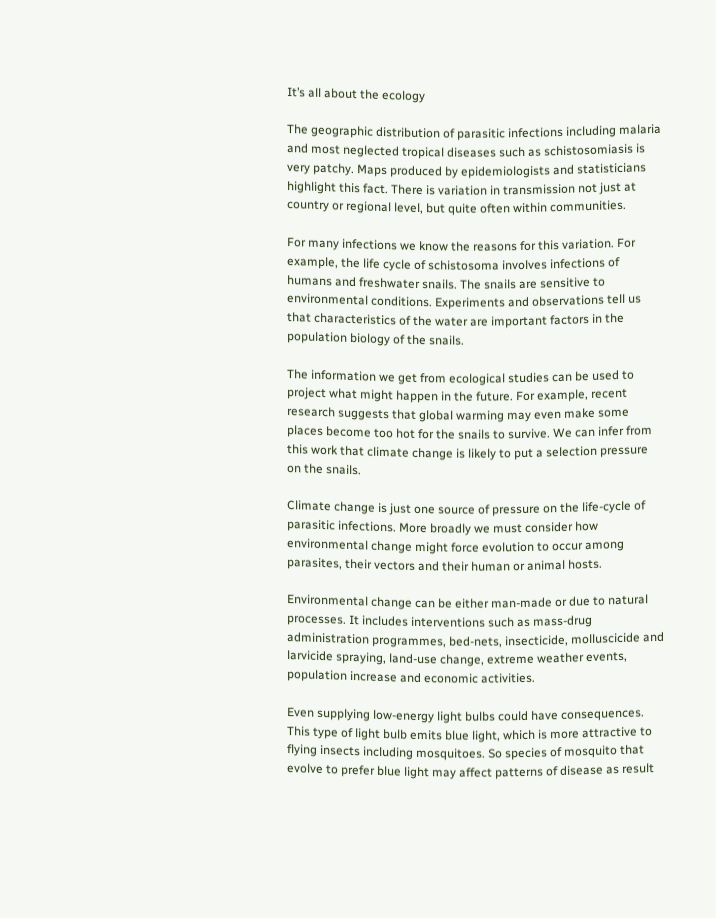It’s all about the ecology

The geographic distribution of parasitic infections including malaria and most neglected tropical diseases such as schistosomiasis is very patchy. Maps produced by epidemiologists and statisticians highlight this fact. There is variation in transmission not just at country or regional level, but quite often within communities.

For many infections we know the reasons for this variation. For example, the life cycle of schistosoma involves infections of humans and freshwater snails. The snails are sensitive to environmental conditions. Experiments and observations tell us that characteristics of the water are important factors in the population biology of the snails.

The information we get from ecological studies can be used to project what might happen in the future. For example, recent research suggests that global warming may even make some places become too hot for the snails to survive. We can infer from this work that climate change is likely to put a selection pressure on the snails.

Climate change is just one source of pressure on the life-cycle of parasitic infections. More broadly we must consider how environmental change might force evolution to occur among parasites, their vectors and their human or animal hosts.

Environmental change can be either man-made or due to natural processes. It includes interventions such as mass-drug administration programmes, bed-nets, insecticide, molluscicide and larvicide spraying, land-use change, extreme weather events, population increase and economic activities.

Even supplying low-energy light bulbs could have consequences. This type of light bulb emits blue light, which is more attractive to flying insects including mosquitoes. So species of mosquito that evolve to prefer blue light may affect patterns of disease as result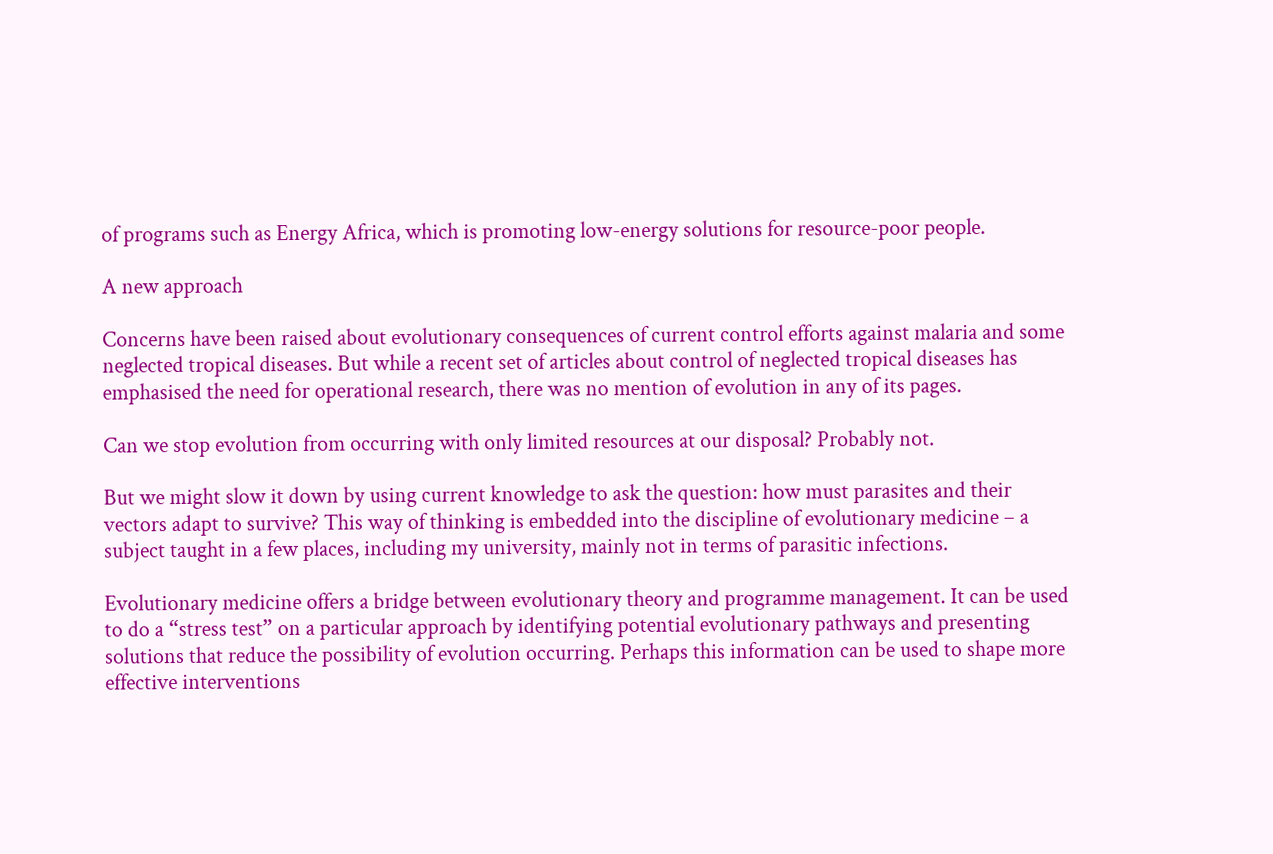of programs such as Energy Africa, which is promoting low-energy solutions for resource-poor people.

A new approach

Concerns have been raised about evolutionary consequences of current control efforts against malaria and some neglected tropical diseases. But while a recent set of articles about control of neglected tropical diseases has emphasised the need for operational research, there was no mention of evolution in any of its pages.

Can we stop evolution from occurring with only limited resources at our disposal? Probably not.

But we might slow it down by using current knowledge to ask the question: how must parasites and their vectors adapt to survive? This way of thinking is embedded into the discipline of evolutionary medicine – a subject taught in a few places, including my university, mainly not in terms of parasitic infections.

Evolutionary medicine offers a bridge between evolutionary theory and programme management. It can be used to do a “stress test” on a particular approach by identifying potential evolutionary pathways and presenting solutions that reduce the possibility of evolution occurring. Perhaps this information can be used to shape more effective interventions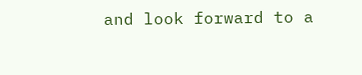and look forward to a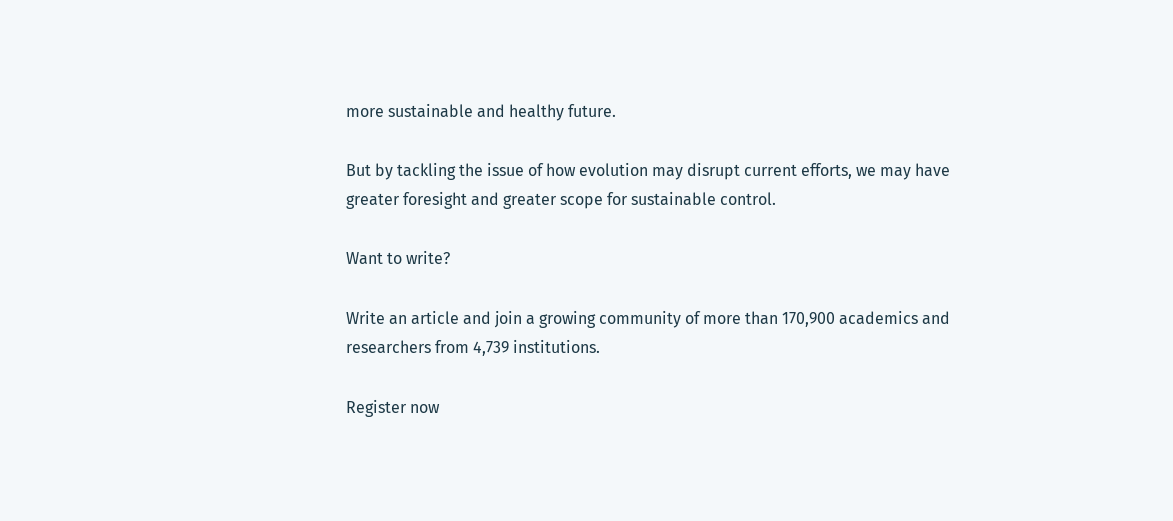more sustainable and healthy future.

But by tackling the issue of how evolution may disrupt current efforts, we may have greater foresight and greater scope for sustainable control.

Want to write?

Write an article and join a growing community of more than 170,900 academics and researchers from 4,739 institutions.

Register now